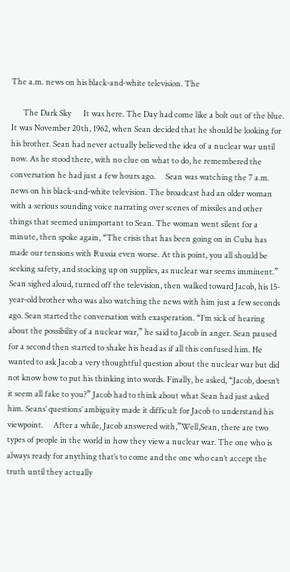The a.m. news on his black-and-white television. The

      The Dark Sky      It was here. The Day had come like a bolt out of the blue. It was November 20th, 1962, when Sean decided that he should be looking for his brother. Sean had never actually believed the idea of a nuclear war until now. As he stood there, with no clue on what to do, he remembered the conversation he had just a few hours ago.     Sean was watching the 7 a.m. news on his black-and-white television. The broadcast had an older woman with a serious sounding voice narrating over scenes of missiles and other things that seemed unimportant to Sean. The woman went silent for a minute, then spoke again, “The crisis that has been going on in Cuba has made our tensions with Russia even worse. At this point, you all should be seeking safety, and stocking up on supplies, as nuclear war seems imminent.” Sean sighed aloud, turned off the television, then walked toward Jacob, his 15-year-old brother who was also watching the news with him just a few seconds ago. Sean started the conversation with exasperation. “I’m sick of hearing about the possibility of a nuclear war,” he said to Jacob in anger. Sean paused for a second then started to shake his head as if all this confused him. He wanted to ask Jacob a very thoughtful question about the nuclear war but did not know how to put his thinking into words. Finally, he asked, “Jacob, doesn’t it seem all fake to you?” Jacob had to think about what Sean had just asked him. Seans’ questions’ ambiguity made it difficult for Jacob to understand his viewpoint.     After a while, Jacob answered with,”Well,Sean, there are two types of people in the world in how they view a nuclear war. The one who is always ready for anything that’s to come and the one who can’t accept the truth until they actually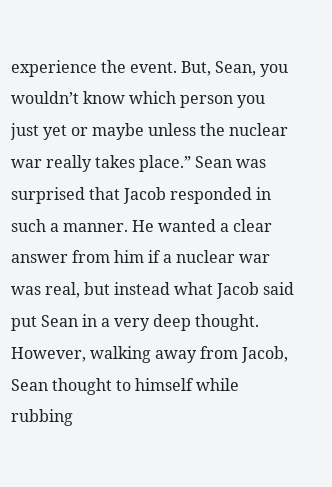experience the event. But, Sean, you wouldn’t know which person you just yet or maybe unless the nuclear war really takes place.” Sean was surprised that Jacob responded in such a manner. He wanted a clear answer from him if a nuclear war was real, but instead what Jacob said put Sean in a very deep thought. However, walking away from Jacob, Sean thought to himself while rubbing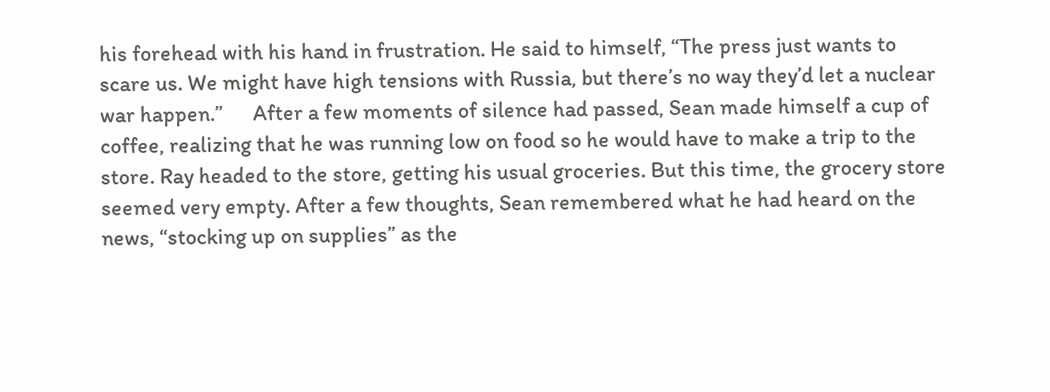his forehead with his hand in frustration. He said to himself, “The press just wants to scare us. We might have high tensions with Russia, but there’s no way they’d let a nuclear war happen.”      After a few moments of silence had passed, Sean made himself a cup of coffee, realizing that he was running low on food so he would have to make a trip to the store. Ray headed to the store, getting his usual groceries. But this time, the grocery store seemed very empty. After a few thoughts, Sean remembered what he had heard on the news, “stocking up on supplies” as the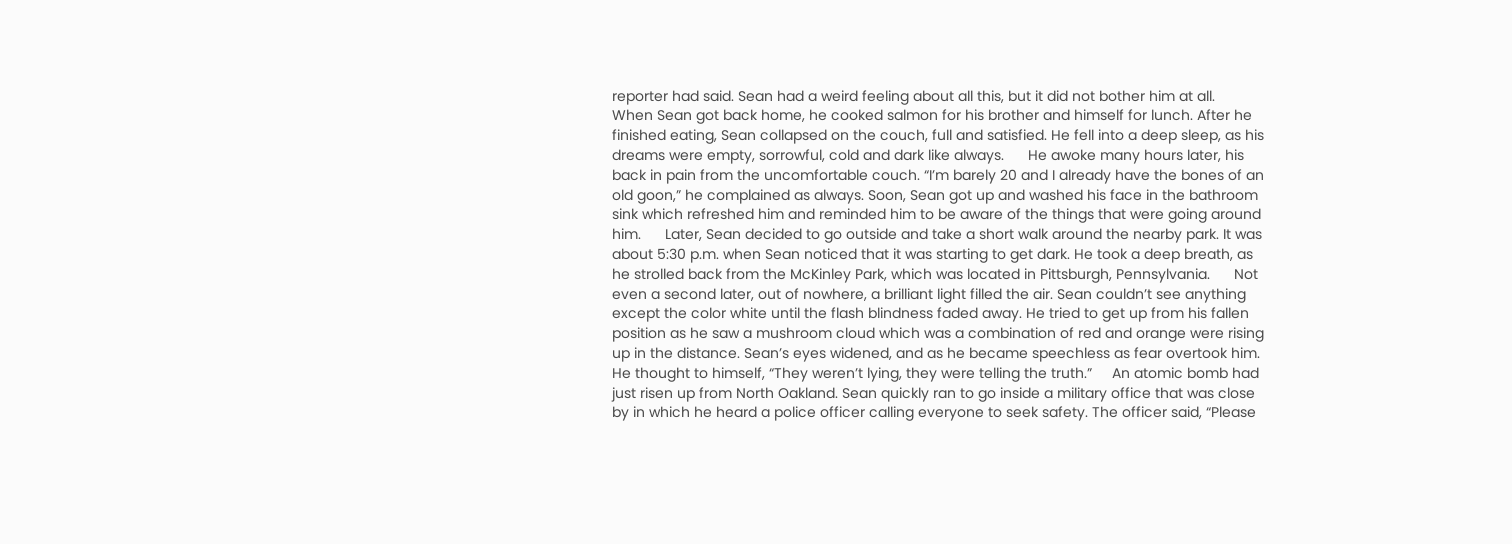reporter had said. Sean had a weird feeling about all this, but it did not bother him at all.        When Sean got back home, he cooked salmon for his brother and himself for lunch. After he finished eating, Sean collapsed on the couch, full and satisfied. He fell into a deep sleep, as his dreams were empty, sorrowful, cold and dark like always.      He awoke many hours later, his back in pain from the uncomfortable couch. “I’m barely 20 and I already have the bones of an old goon,” he complained as always. Soon, Sean got up and washed his face in the bathroom sink which refreshed him and reminded him to be aware of the things that were going around him.      Later, Sean decided to go outside and take a short walk around the nearby park. It was about 5:30 p.m. when Sean noticed that it was starting to get dark. He took a deep breath, as he strolled back from the McKinley Park, which was located in Pittsburgh, Pennsylvania.      Not even a second later, out of nowhere, a brilliant light filled the air. Sean couldn’t see anything except the color white until the flash blindness faded away. He tried to get up from his fallen position as he saw a mushroom cloud which was a combination of red and orange were rising up in the distance. Sean’s eyes widened, and as he became speechless as fear overtook him. He thought to himself, “They weren’t lying, they were telling the truth.”     An atomic bomb had just risen up from North Oakland. Sean quickly ran to go inside a military office that was close by in which he heard a police officer calling everyone to seek safety. The officer said, “Please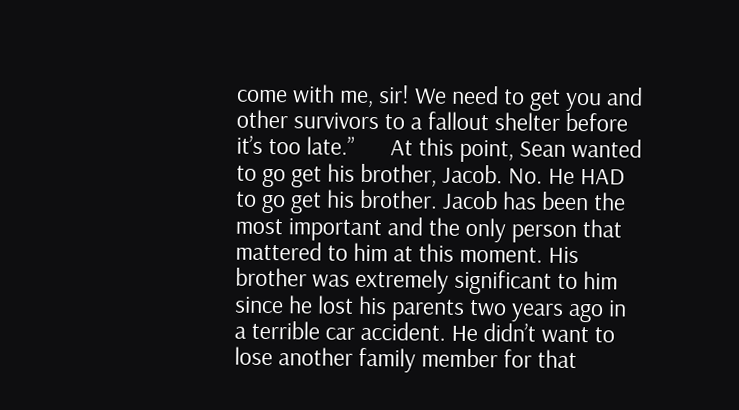come with me, sir! We need to get you and other survivors to a fallout shelter before it’s too late.”      At this point, Sean wanted to go get his brother, Jacob. No. He HAD to go get his brother. Jacob has been the most important and the only person that mattered to him at this moment. His brother was extremely significant to him since he lost his parents two years ago in a terrible car accident. He didn’t want to lose another family member for that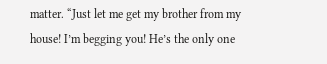matter. “Just let me get my brother from my house! I’m begging you! He’s the only one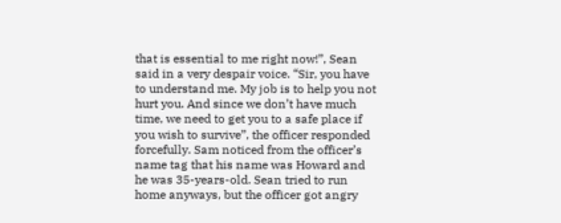that is essential to me right now!”, Sean said in a very despair voice. “Sir, you have to understand me. My job is to help you not hurt you. And since we don’t have much time, we need to get you to a safe place if you wish to survive”, the officer responded forcefully. Sam noticed from the officer’s name tag that his name was Howard and he was 35-years-old. Sean tried to run home anyways, but the officer got angry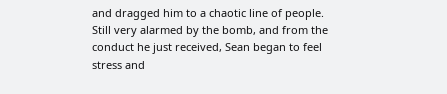and dragged him to a chaotic line of people.       Still very alarmed by the bomb, and from the conduct he just received, Sean began to feel stress and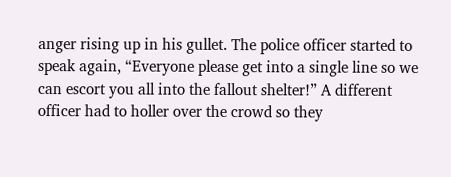anger rising up in his gullet. The police officer started to speak again, “Everyone please get into a single line so we can escort you all into the fallout shelter!” A different officer had to holler over the crowd so they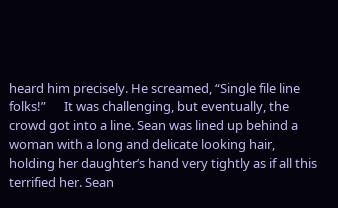heard him precisely. He screamed, “Single file line folks!”      It was challenging, but eventually, the crowd got into a line. Sean was lined up behind a woman with a long and delicate looking hair, holding her daughter’s hand very tightly as if all this terrified her. Sean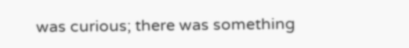was curious; there was something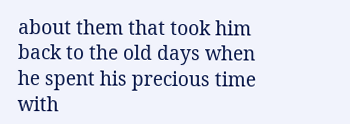about them that took him back to the old days when he spent his precious time with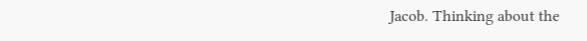Jacob. Thinking about the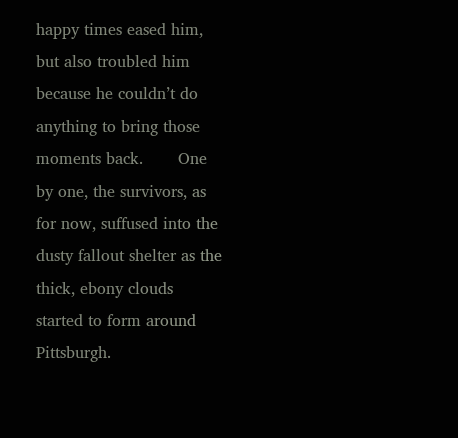happy times eased him, but also troubled him because he couldn’t do anything to bring those moments back.       One by one, the survivors, as for now, suffused into the dusty fallout shelter as the thick, ebony clouds started to form around Pittsburgh.